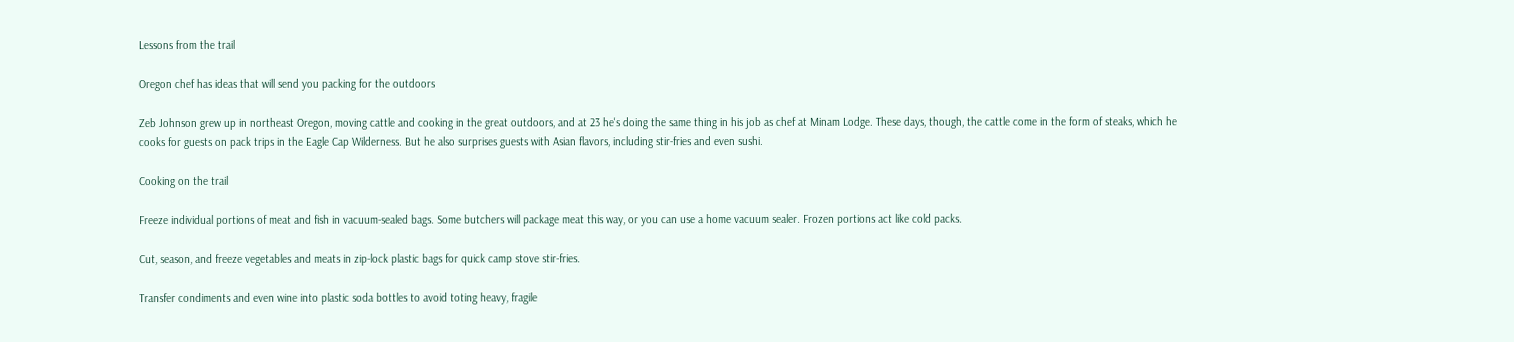Lessons from the trail

Oregon chef has ideas that will send you packing for the outdoors

Zeb Johnson grew up in northeast Oregon, moving cattle and cooking in the great outdoors, and at 23 he's doing the same thing in his job as chef at Minam Lodge. These days, though, the cattle come in the form of steaks, which he cooks for guests on pack trips in the Eagle Cap Wilderness. But he also surprises guests with Asian flavors, including stir-fries and even sushi.

Cooking on the trail

Freeze individual portions of meat and fish in vacuum-sealed bags. Some butchers will package meat this way, or you can use a home vacuum sealer. Frozen portions act like cold packs.

Cut, season, and freeze vegetables and meats in zip-lock plastic bags for quick camp stove stir-fries.

Transfer condiments and even wine into plastic soda bottles to avoid toting heavy, fragile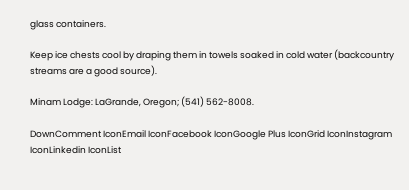glass containers.

Keep ice chests cool by draping them in towels soaked in cold water (backcountry streams are a good source).

Minam Lodge: LaGrande, Oregon; (541) 562-8008.

DownComment IconEmail IconFacebook IconGoogle Plus IconGrid IconInstagram IconLinkedin IconList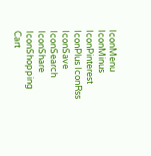IconMenu IconMinus IconPinterest IconPlus IconRss IconSave IconSearch IconShare IconShopping Cart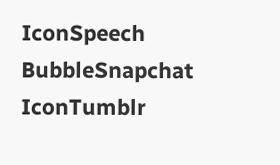IconSpeech BubbleSnapchat IconTumblr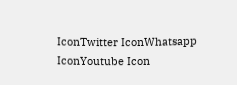IconTwitter IconWhatsapp IconYoutube Icon